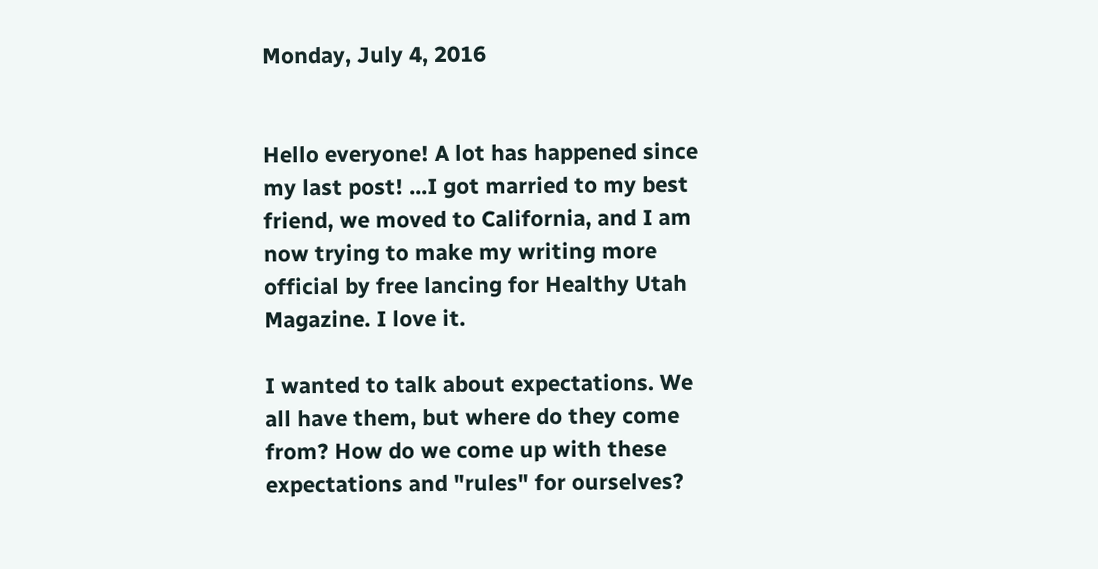Monday, July 4, 2016


Hello everyone! A lot has happened since my last post! ...I got married to my best friend, we moved to California, and I am now trying to make my writing more official by free lancing for Healthy Utah Magazine. I love it.

I wanted to talk about expectations. We all have them, but where do they come from? How do we come up with these expectations and "rules" for ourselves?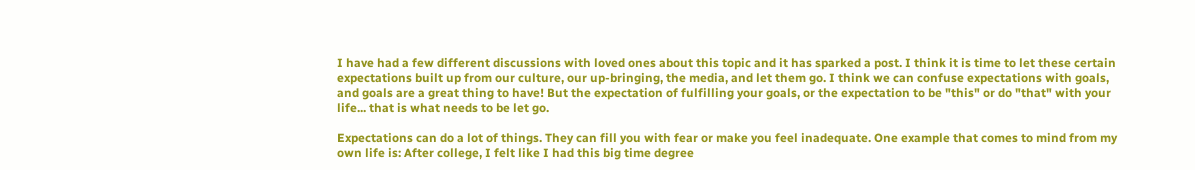I have had a few different discussions with loved ones about this topic and it has sparked a post. I think it is time to let these certain expectations built up from our culture, our up-bringing, the media, and let them go. I think we can confuse expectations with goals, and goals are a great thing to have! But the expectation of fulfilling your goals, or the expectation to be "this" or do "that" with your life... that is what needs to be let go.

Expectations can do a lot of things. They can fill you with fear or make you feel inadequate. One example that comes to mind from my own life is: After college, I felt like I had this big time degree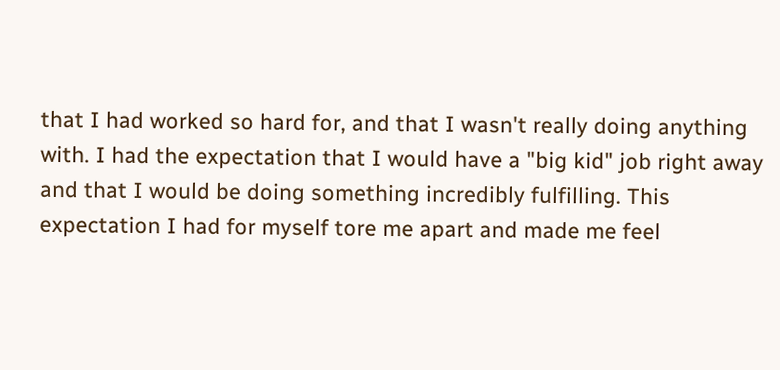that I had worked so hard for, and that I wasn't really doing anything with. I had the expectation that I would have a "big kid" job right away and that I would be doing something incredibly fulfilling. This expectation I had for myself tore me apart and made me feel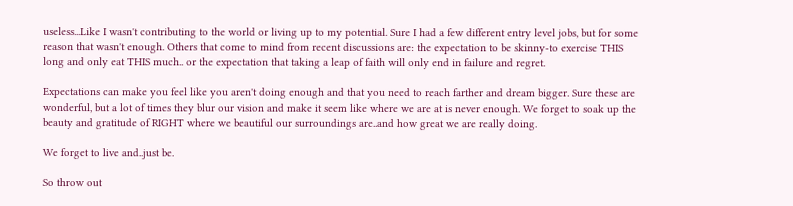useless...Like I wasn't contributing to the world or living up to my potential. Sure I had a few different entry level jobs, but for some reason that wasn't enough. Others that come to mind from recent discussions are: the expectation to be skinny-to exercise THIS long and only eat THIS much.. or the expectation that taking a leap of faith will only end in failure and regret.

Expectations can make you feel like you aren't doing enough and that you need to reach farther and dream bigger. Sure these are wonderful, but a lot of times they blur our vision and make it seem like where we are at is never enough. We forget to soak up the beauty and gratitude of RIGHT where we beautiful our surroundings are..and how great we are really doing.

We forget to live and..just be.

So throw out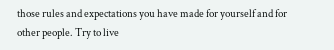those rules and expectations you have made for yourself and for other people. Try to live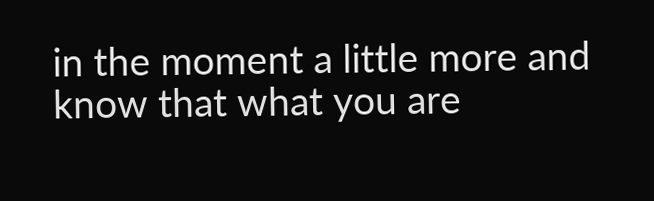in the moment a little more and know that what you are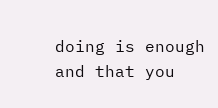doing is enough and that you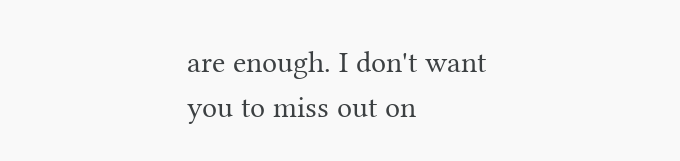are enough. I don't want you to miss out on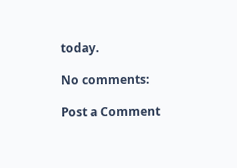today.

No comments:

Post a Comment